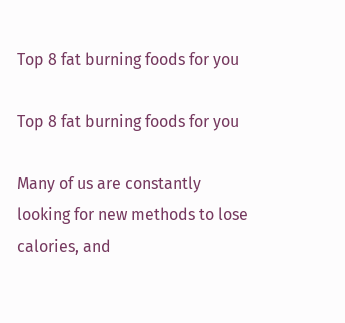Top 8 fat burning foods for you

Top 8 fat burning foods for you

Many of us are constantly looking for new methods to lose calories, and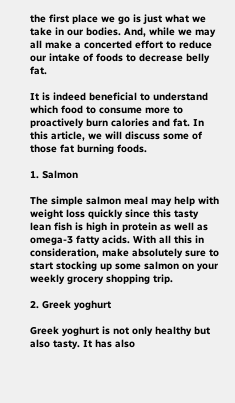the first place we go is just what we take in our bodies. And, while we may all make a concerted effort to reduce our intake of foods to decrease belly fat.

It is indeed beneficial to understand which food to consume more to proactively burn calories and fat. In this article, we will discuss some of those fat burning foods.

1. Salmon

The simple salmon meal may help with weight loss quickly since this tasty lean fish is high in protein as well as omega-3 fatty acids. With all this in consideration, make absolutely sure to start stocking up some salmon on your weekly grocery shopping trip.

2. Greek yoghurt

Greek yoghurt is not only healthy but also tasty. It has also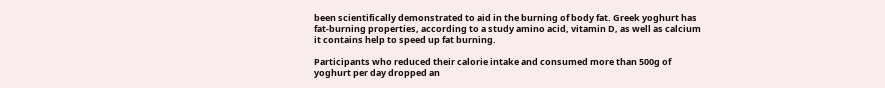been scientifically demonstrated to aid in the burning of body fat. Greek yoghurt has fat-burning properties, according to a study amino acid, vitamin D, as well as calcium it contains help to speed up fat burning.

Participants who reduced their calorie intake and consumed more than 500g of yoghurt per day dropped an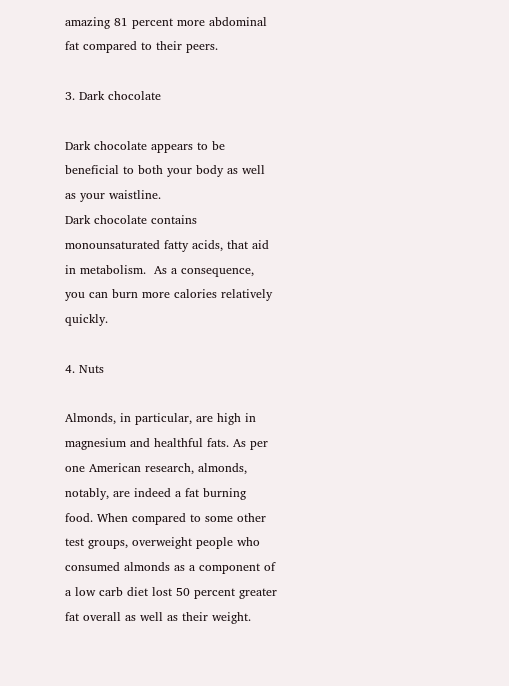amazing 81 percent more abdominal fat compared to their peers.

3. Dark chocolate

Dark chocolate appears to be beneficial to both your body as well as your waistline.
Dark chocolate contains monounsaturated fatty acids, that aid in metabolism.  As a consequence, you can burn more calories relatively quickly.

4. Nuts

Almonds, in particular, are high in magnesium and healthful fats. As per one American research, almonds, notably, are indeed a fat burning food. When compared to some other test groups, overweight people who consumed almonds as a component of a low carb diet lost 50 percent greater fat overall as well as their weight.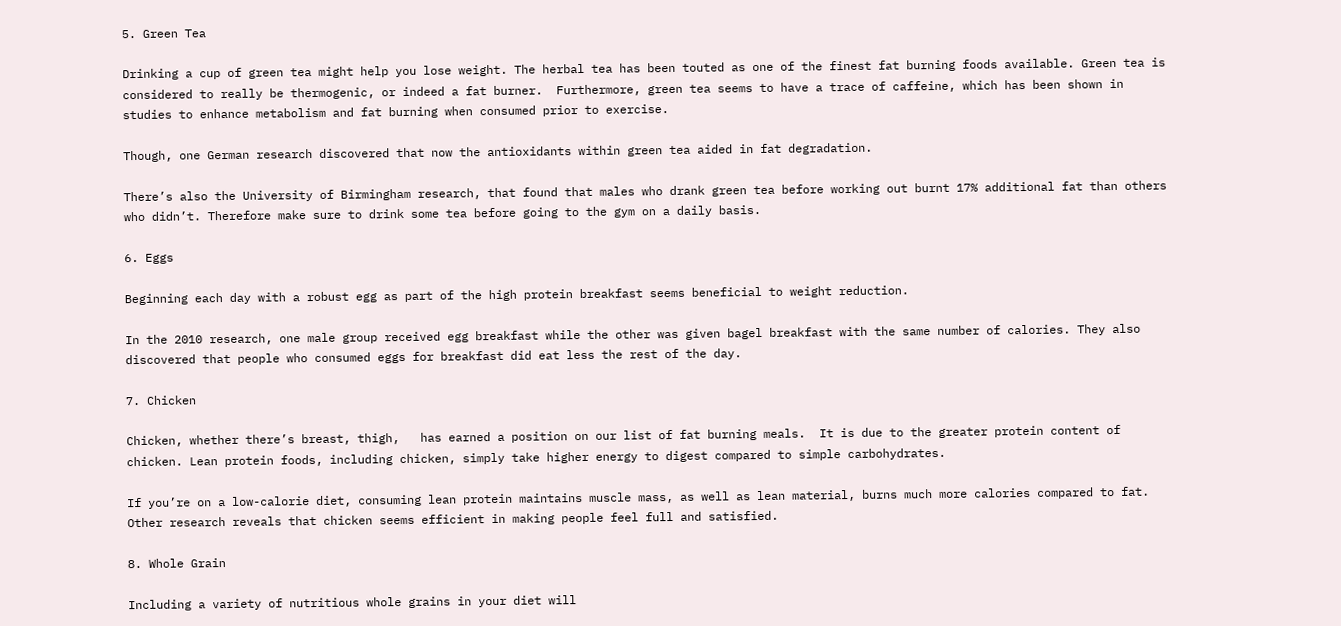5. Green Tea

Drinking a cup of green tea might help you lose weight. The herbal tea has been touted as one of the finest fat burning foods available. Green tea is considered to really be thermogenic, or indeed a fat burner.  Furthermore, green tea seems to have a trace of caffeine, which has been shown in studies to enhance metabolism and fat burning when consumed prior to exercise.

Though, one German research discovered that now the antioxidants within green tea aided in fat degradation.

There’s also the University of Birmingham research, that found that males who drank green tea before working out burnt 17% additional fat than others who didn’t. Therefore make sure to drink some tea before going to the gym on a daily basis.

6. Eggs

Beginning each day with a robust egg as part of the high protein breakfast seems beneficial to weight reduction.

In the 2010 research, one male group received egg breakfast while the other was given bagel breakfast with the same number of calories. They also discovered that people who consumed eggs for breakfast did eat less the rest of the day.

7. Chicken

Chicken, whether there’s breast, thigh,   has earned a position on our list of fat burning meals.  It is due to the greater protein content of chicken. Lean protein foods, including chicken, simply take higher energy to digest compared to simple carbohydrates.

If you’re on a low-calorie diet, consuming lean protein maintains muscle mass, as well as lean material, burns much more calories compared to fat. Other research reveals that chicken seems efficient in making people feel full and satisfied.

8. Whole Grain

Including a variety of nutritious whole grains in your diet will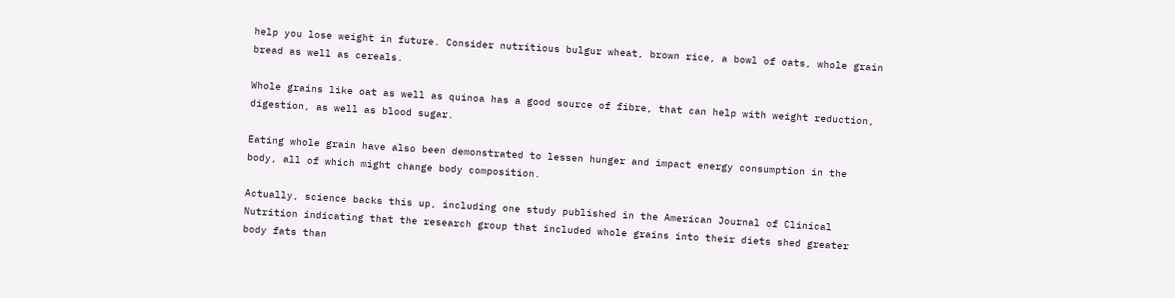help you lose weight in future. Consider nutritious bulgur wheat, brown rice, a bowl of oats, whole grain bread as well as cereals.

Whole grains like oat as well as quinoa has a good source of fibre, that can help with weight reduction, digestion, as well as blood sugar.

Eating whole grain have also been demonstrated to lessen hunger and impact energy consumption in the body, all of which might change body composition.

Actually, science backs this up, including one study published in the American Journal of Clinical Nutrition indicating that the research group that included whole grains into their diets shed greater body fats than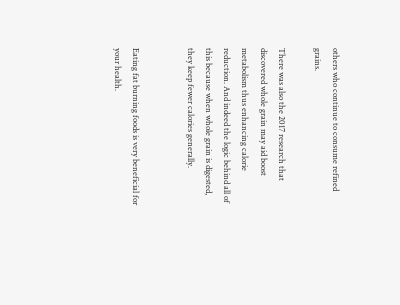others who continue to consume refined grains.

There was also the 2017 research that discovered whole grain may aid boost metabolism thus enhancing calorie reduction. And indeed the logic behind all of this because when whole grain is digested, they keep fewer calories generally.


Eating fat burning foods is very beneficial for your health.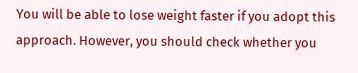You will be able to lose weight faster if you adopt this approach. However, you should check whether you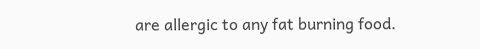are allergic to any fat burning food.